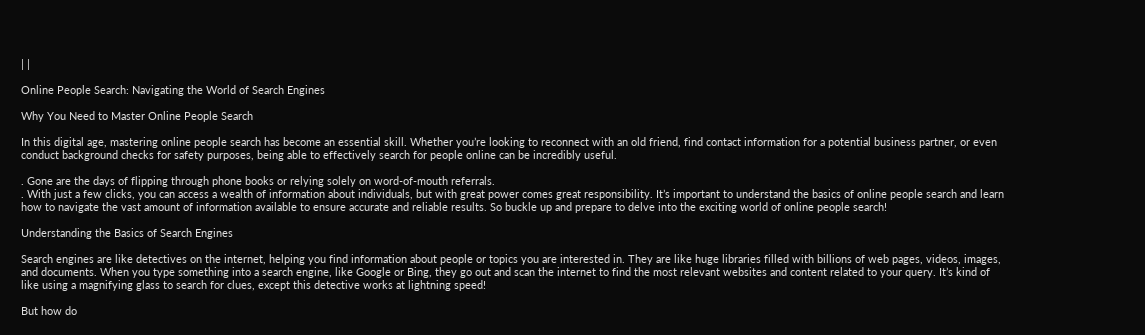| |

Online People Search: Navigating the World of Search Engines

Why You Need to Master Online People Search

In this digital age, mastering online people search has become an essential skill. Whether you’re looking to reconnect with an old friend, find contact information for a potential business partner, or even conduct background checks for safety purposes, being able to effectively search for people online can be incredibly useful.

. Gone are the days of flipping through phone books or relying solely on word-of-mouth referrals.
. With just a few clicks, you can access a wealth of information about individuals, but with great power comes great responsibility. It’s important to understand the basics of online people search and learn how to navigate the vast amount of information available to ensure accurate and reliable results. So buckle up and prepare to delve into the exciting world of online people search!

Understanding the Basics of Search Engines

Search engines are like detectives on the internet, helping you find information about people or topics you are interested in. They are like huge libraries filled with billions of web pages, videos, images, and documents. When you type something into a search engine, like Google or Bing, they go out and scan the internet to find the most relevant websites and content related to your query. It’s kind of like using a magnifying glass to search for clues, except this detective works at lightning speed!

But how do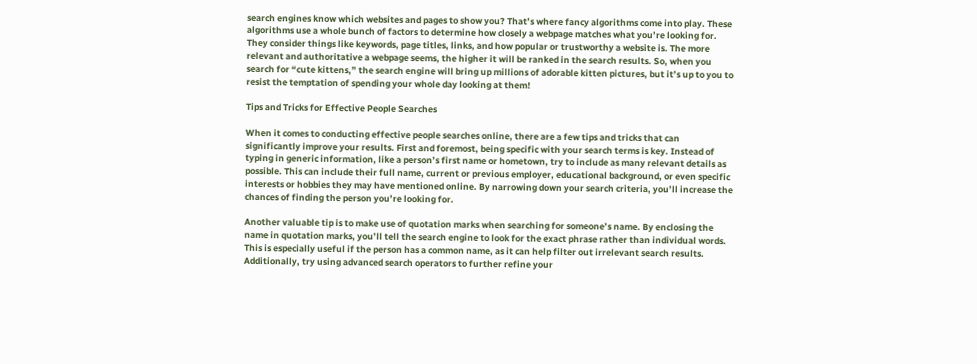search engines know which websites and pages to show you? That’s where fancy algorithms come into play. These algorithms use a whole bunch of factors to determine how closely a webpage matches what you’re looking for. They consider things like keywords, page titles, links, and how popular or trustworthy a website is. The more relevant and authoritative a webpage seems, the higher it will be ranked in the search results. So, when you search for “cute kittens,” the search engine will bring up millions of adorable kitten pictures, but it’s up to you to resist the temptation of spending your whole day looking at them!

Tips and Tricks for Effective People Searches

When it comes to conducting effective people searches online, there are a few tips and tricks that can significantly improve your results. First and foremost, being specific with your search terms is key. Instead of typing in generic information, like a person’s first name or hometown, try to include as many relevant details as possible. This can include their full name, current or previous employer, educational background, or even specific interests or hobbies they may have mentioned online. By narrowing down your search criteria, you’ll increase the chances of finding the person you’re looking for.

Another valuable tip is to make use of quotation marks when searching for someone’s name. By enclosing the name in quotation marks, you’ll tell the search engine to look for the exact phrase rather than individual words. This is especially useful if the person has a common name, as it can help filter out irrelevant search results. Additionally, try using advanced search operators to further refine your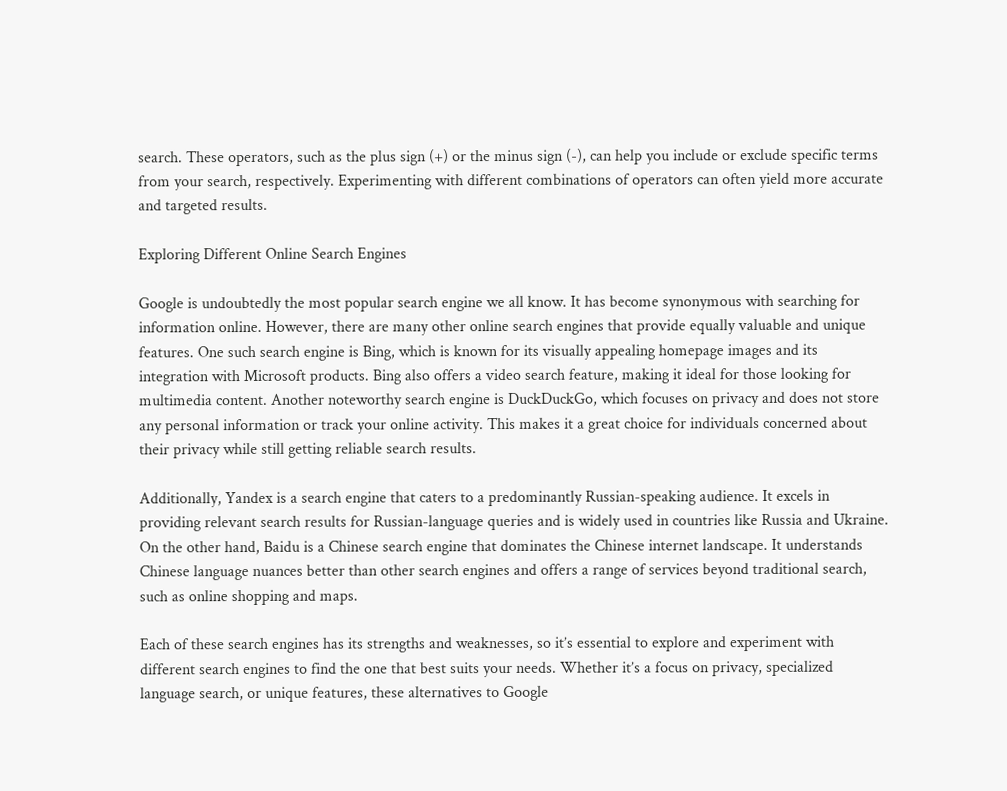search. These operators, such as the plus sign (+) or the minus sign (-), can help you include or exclude specific terms from your search, respectively. Experimenting with different combinations of operators can often yield more accurate and targeted results.

Exploring Different Online Search Engines

Google is undoubtedly the most popular search engine we all know. It has become synonymous with searching for information online. However, there are many other online search engines that provide equally valuable and unique features. One such search engine is Bing, which is known for its visually appealing homepage images and its integration with Microsoft products. Bing also offers a video search feature, making it ideal for those looking for multimedia content. Another noteworthy search engine is DuckDuckGo, which focuses on privacy and does not store any personal information or track your online activity. This makes it a great choice for individuals concerned about their privacy while still getting reliable search results.

Additionally, Yandex is a search engine that caters to a predominantly Russian-speaking audience. It excels in providing relevant search results for Russian-language queries and is widely used in countries like Russia and Ukraine. On the other hand, Baidu is a Chinese search engine that dominates the Chinese internet landscape. It understands Chinese language nuances better than other search engines and offers a range of services beyond traditional search, such as online shopping and maps.

Each of these search engines has its strengths and weaknesses, so it’s essential to explore and experiment with different search engines to find the one that best suits your needs. Whether it’s a focus on privacy, specialized language search, or unique features, these alternatives to Google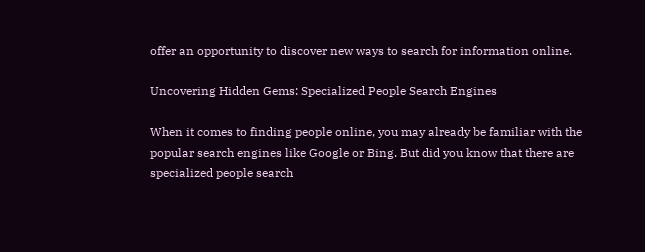offer an opportunity to discover new ways to search for information online.

Uncovering Hidden Gems: Specialized People Search Engines

When it comes to finding people online, you may already be familiar with the popular search engines like Google or Bing. But did you know that there are specialized people search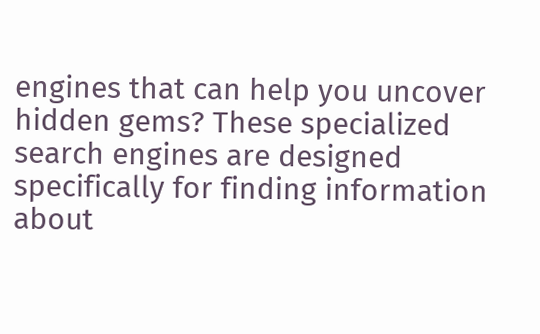engines that can help you uncover hidden gems? These specialized search engines are designed specifically for finding information about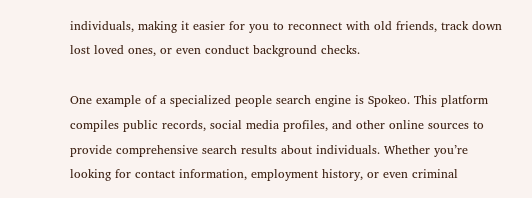individuals, making it easier for you to reconnect with old friends, track down lost loved ones, or even conduct background checks.

One example of a specialized people search engine is Spokeo. This platform compiles public records, social media profiles, and other online sources to provide comprehensive search results about individuals. Whether you’re looking for contact information, employment history, or even criminal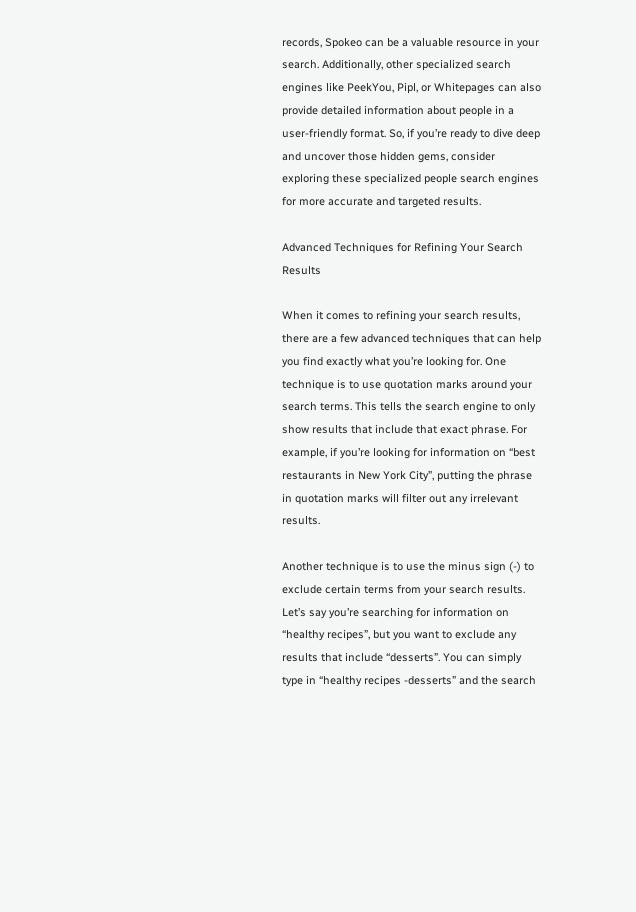records, Spokeo can be a valuable resource in your search. Additionally, other specialized search engines like PeekYou, Pipl, or Whitepages can also provide detailed information about people in a user-friendly format. So, if you’re ready to dive deep and uncover those hidden gems, consider exploring these specialized people search engines for more accurate and targeted results.

Advanced Techniques for Refining Your Search Results

When it comes to refining your search results, there are a few advanced techniques that can help you find exactly what you’re looking for. One technique is to use quotation marks around your search terms. This tells the search engine to only show results that include that exact phrase. For example, if you’re looking for information on “best restaurants in New York City”, putting the phrase in quotation marks will filter out any irrelevant results.

Another technique is to use the minus sign (-) to exclude certain terms from your search results. Let’s say you’re searching for information on “healthy recipes”, but you want to exclude any results that include “desserts”. You can simply type in “healthy recipes -desserts” and the search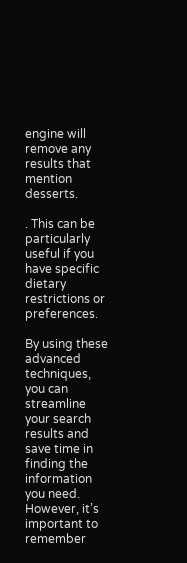engine will remove any results that mention desserts.

. This can be particularly useful if you have specific dietary restrictions or preferences.

By using these advanced techniques, you can streamline your search results and save time in finding the information you need. However, it’s important to remember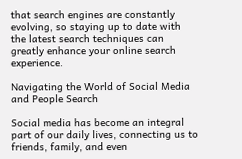that search engines are constantly evolving, so staying up to date with the latest search techniques can greatly enhance your online search experience.

Navigating the World of Social Media and People Search

Social media has become an integral part of our daily lives, connecting us to friends, family, and even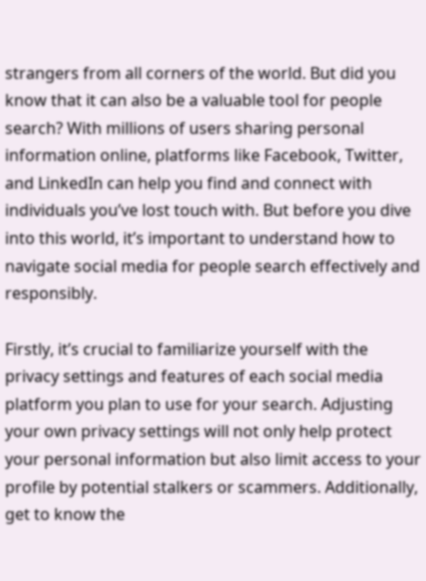strangers from all corners of the world. But did you know that it can also be a valuable tool for people search? With millions of users sharing personal information online, platforms like Facebook, Twitter, and LinkedIn can help you find and connect with individuals you’ve lost touch with. But before you dive into this world, it’s important to understand how to navigate social media for people search effectively and responsibly.

Firstly, it’s crucial to familiarize yourself with the privacy settings and features of each social media platform you plan to use for your search. Adjusting your own privacy settings will not only help protect your personal information but also limit access to your profile by potential stalkers or scammers. Additionally, get to know the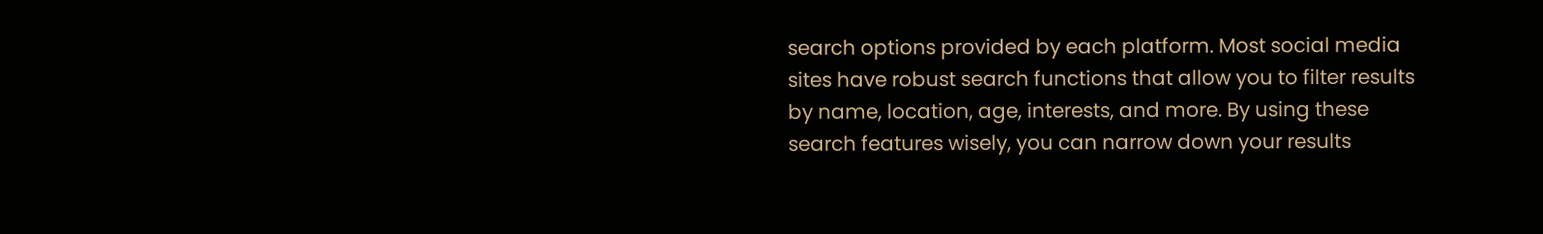search options provided by each platform. Most social media sites have robust search functions that allow you to filter results by name, location, age, interests, and more. By using these search features wisely, you can narrow down your results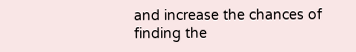and increase the chances of finding the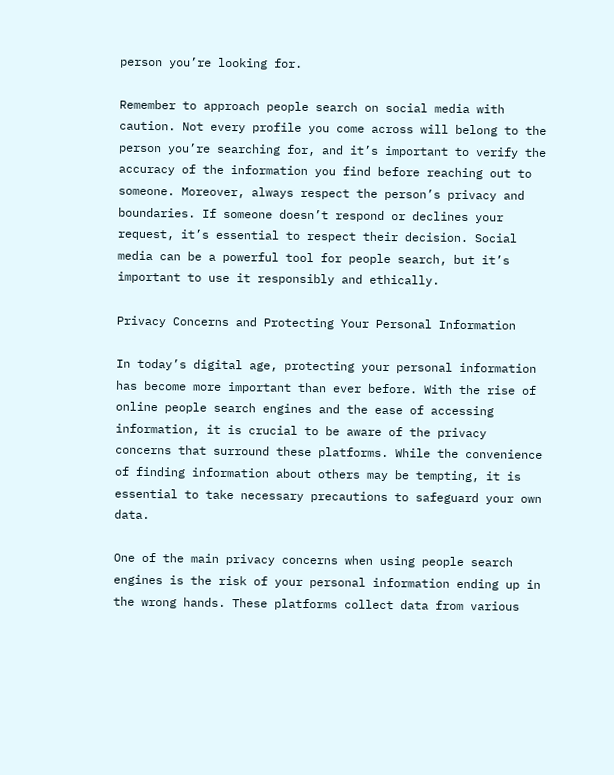person you’re looking for.

Remember to approach people search on social media with caution. Not every profile you come across will belong to the person you’re searching for, and it’s important to verify the accuracy of the information you find before reaching out to someone. Moreover, always respect the person’s privacy and boundaries. If someone doesn’t respond or declines your request, it’s essential to respect their decision. Social media can be a powerful tool for people search, but it’s important to use it responsibly and ethically.

Privacy Concerns and Protecting Your Personal Information

In today’s digital age, protecting your personal information has become more important than ever before. With the rise of online people search engines and the ease of accessing information, it is crucial to be aware of the privacy concerns that surround these platforms. While the convenience of finding information about others may be tempting, it is essential to take necessary precautions to safeguard your own data.

One of the main privacy concerns when using people search engines is the risk of your personal information ending up in the wrong hands. These platforms collect data from various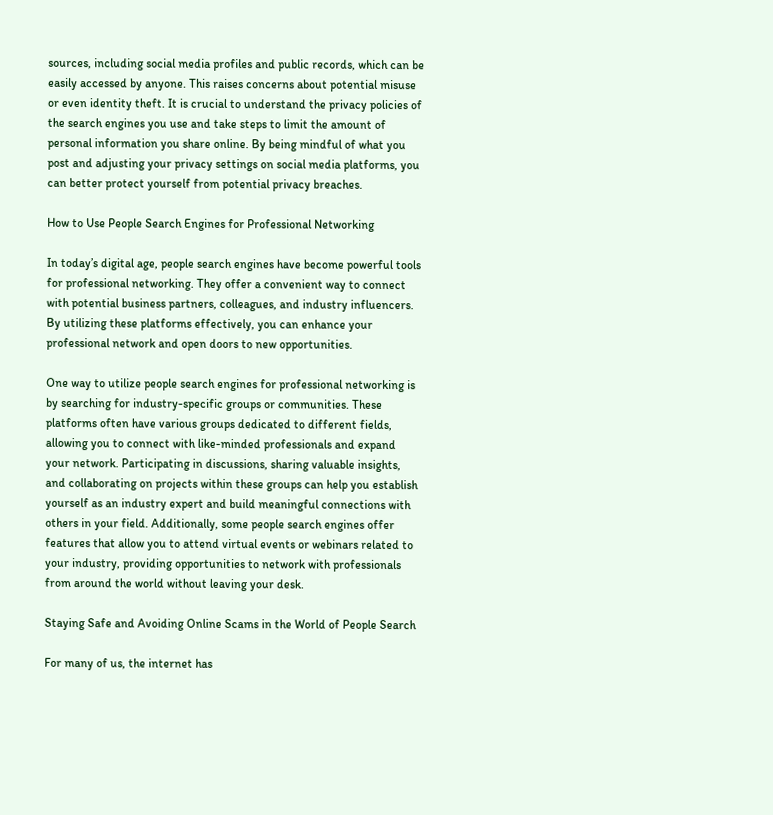sources, including social media profiles and public records, which can be easily accessed by anyone. This raises concerns about potential misuse or even identity theft. It is crucial to understand the privacy policies of the search engines you use and take steps to limit the amount of personal information you share online. By being mindful of what you post and adjusting your privacy settings on social media platforms, you can better protect yourself from potential privacy breaches.

How to Use People Search Engines for Professional Networking

In today’s digital age, people search engines have become powerful tools for professional networking. They offer a convenient way to connect with potential business partners, colleagues, and industry influencers. By utilizing these platforms effectively, you can enhance your professional network and open doors to new opportunities.

One way to utilize people search engines for professional networking is by searching for industry-specific groups or communities. These platforms often have various groups dedicated to different fields, allowing you to connect with like-minded professionals and expand your network. Participating in discussions, sharing valuable insights, and collaborating on projects within these groups can help you establish yourself as an industry expert and build meaningful connections with others in your field. Additionally, some people search engines offer features that allow you to attend virtual events or webinars related to your industry, providing opportunities to network with professionals from around the world without leaving your desk.

Staying Safe and Avoiding Online Scams in the World of People Search

For many of us, the internet has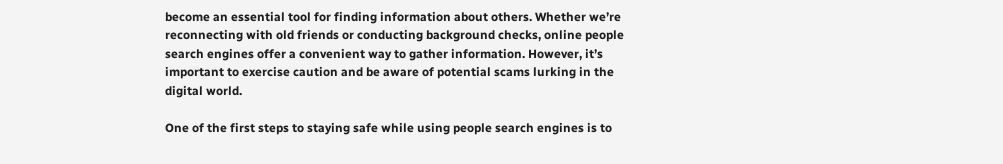become an essential tool for finding information about others. Whether we’re reconnecting with old friends or conducting background checks, online people search engines offer a convenient way to gather information. However, it’s important to exercise caution and be aware of potential scams lurking in the digital world.

One of the first steps to staying safe while using people search engines is to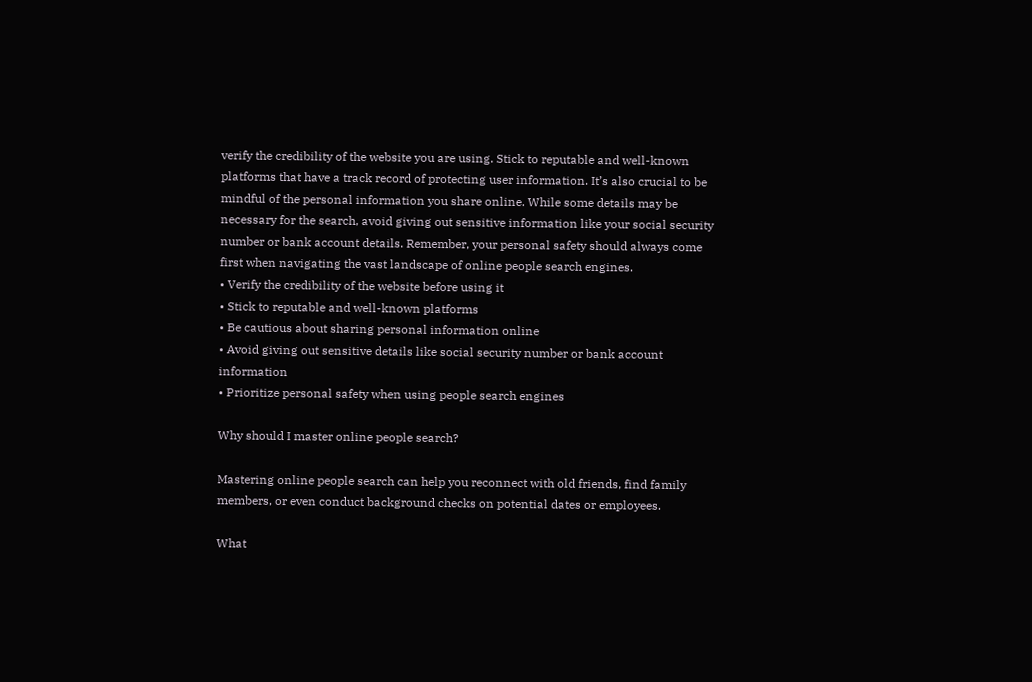verify the credibility of the website you are using. Stick to reputable and well-known platforms that have a track record of protecting user information. It’s also crucial to be mindful of the personal information you share online. While some details may be necessary for the search, avoid giving out sensitive information like your social security number or bank account details. Remember, your personal safety should always come first when navigating the vast landscape of online people search engines.
• Verify the credibility of the website before using it
• Stick to reputable and well-known platforms
• Be cautious about sharing personal information online
• Avoid giving out sensitive details like social security number or bank account information
• Prioritize personal safety when using people search engines

Why should I master online people search?

Mastering online people search can help you reconnect with old friends, find family members, or even conduct background checks on potential dates or employees.

What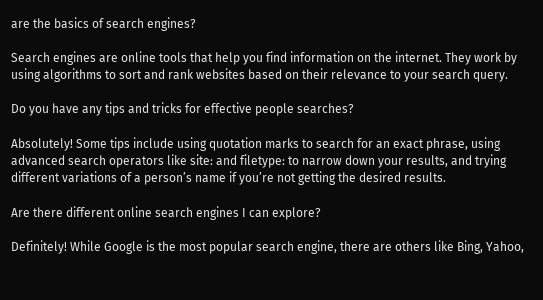are the basics of search engines?

Search engines are online tools that help you find information on the internet. They work by using algorithms to sort and rank websites based on their relevance to your search query.

Do you have any tips and tricks for effective people searches?

Absolutely! Some tips include using quotation marks to search for an exact phrase, using advanced search operators like site: and filetype: to narrow down your results, and trying different variations of a person’s name if you’re not getting the desired results.

Are there different online search engines I can explore?

Definitely! While Google is the most popular search engine, there are others like Bing, Yahoo,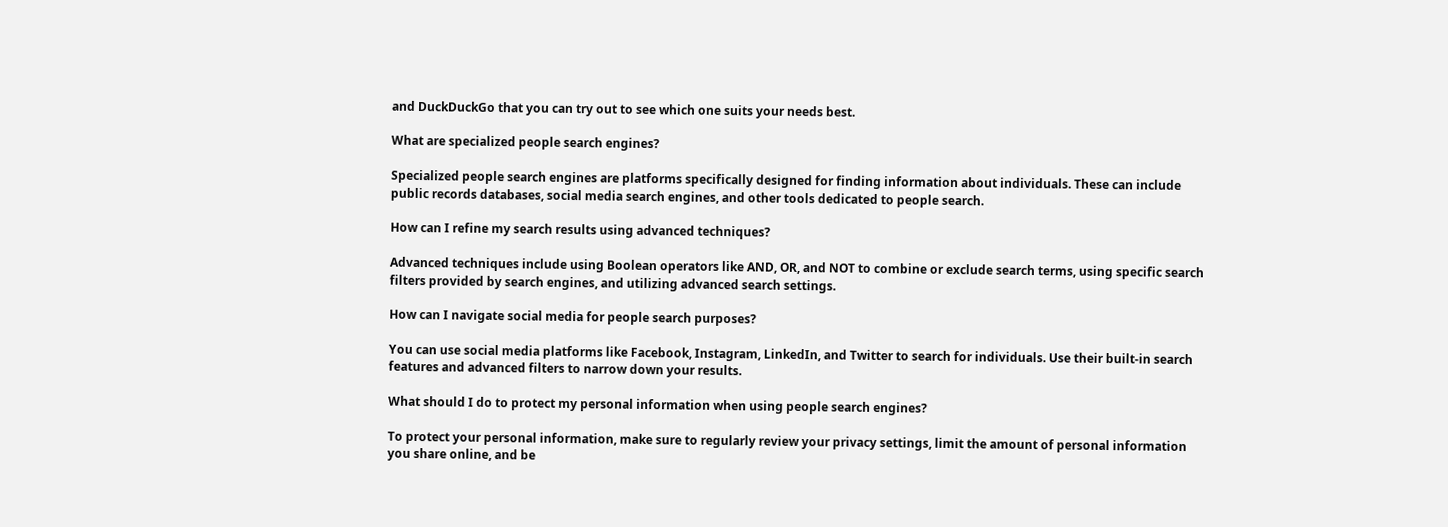and DuckDuckGo that you can try out to see which one suits your needs best.

What are specialized people search engines?

Specialized people search engines are platforms specifically designed for finding information about individuals. These can include public records databases, social media search engines, and other tools dedicated to people search.

How can I refine my search results using advanced techniques?

Advanced techniques include using Boolean operators like AND, OR, and NOT to combine or exclude search terms, using specific search filters provided by search engines, and utilizing advanced search settings.

How can I navigate social media for people search purposes?

You can use social media platforms like Facebook, Instagram, LinkedIn, and Twitter to search for individuals. Use their built-in search features and advanced filters to narrow down your results.

What should I do to protect my personal information when using people search engines?

To protect your personal information, make sure to regularly review your privacy settings, limit the amount of personal information you share online, and be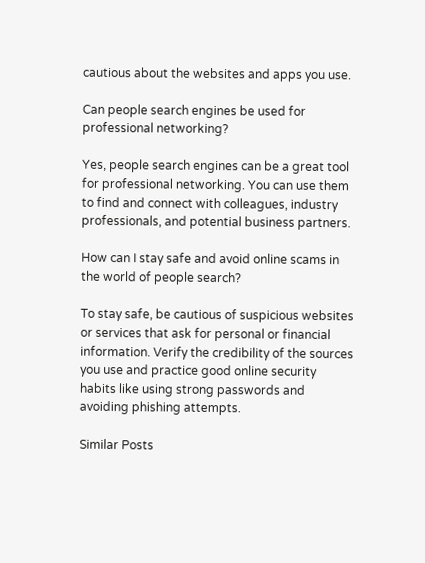cautious about the websites and apps you use.

Can people search engines be used for professional networking?

Yes, people search engines can be a great tool for professional networking. You can use them to find and connect with colleagues, industry professionals, and potential business partners.

How can I stay safe and avoid online scams in the world of people search?

To stay safe, be cautious of suspicious websites or services that ask for personal or financial information. Verify the credibility of the sources you use and practice good online security habits like using strong passwords and avoiding phishing attempts.

Similar Posts